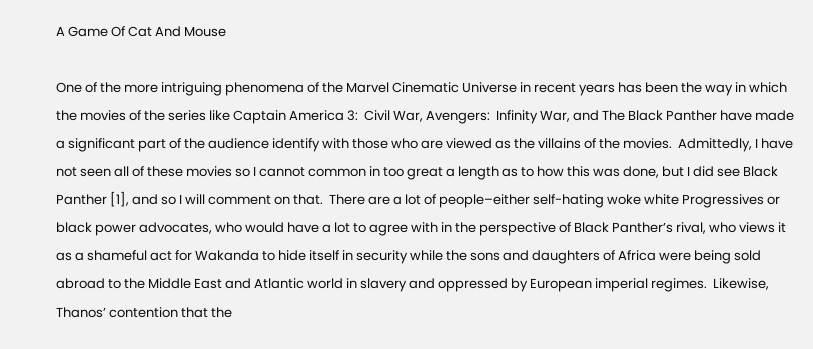A Game Of Cat And Mouse

One of the more intriguing phenomena of the Marvel Cinematic Universe in recent years has been the way in which the movies of the series like Captain America 3:  Civil War, Avengers:  Infinity War, and The Black Panther have made a significant part of the audience identify with those who are viewed as the villains of the movies.  Admittedly, I have not seen all of these movies so I cannot common in too great a length as to how this was done, but I did see Black Panther [1], and so I will comment on that.  There are a lot of people–either self-hating woke white Progressives or black power advocates, who would have a lot to agree with in the perspective of Black Panther’s rival, who views it as a shameful act for Wakanda to hide itself in security while the sons and daughters of Africa were being sold abroad to the Middle East and Atlantic world in slavery and oppressed by European imperial regimes.  Likewise, Thanos’ contention that the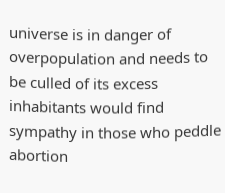universe is in danger of overpopulation and needs to be culled of its excess inhabitants would find sympathy in those who peddle abortion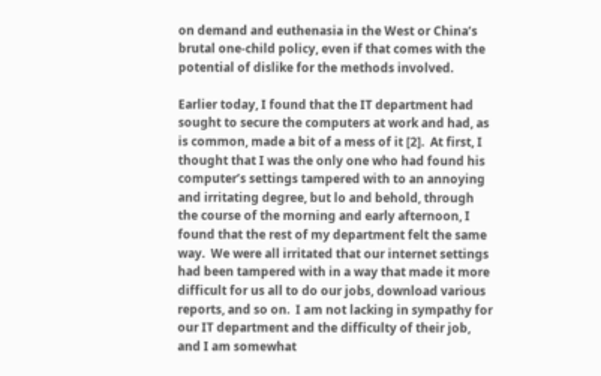on demand and euthenasia in the West or China’s brutal one-child policy, even if that comes with the potential of dislike for the methods involved.

Earlier today, I found that the IT department had sought to secure the computers at work and had, as is common, made a bit of a mess of it [2].  At first, I thought that I was the only one who had found his computer’s settings tampered with to an annoying and irritating degree, but lo and behold, through the course of the morning and early afternoon, I found that the rest of my department felt the same way.  We were all irritated that our internet settings had been tampered with in a way that made it more difficult for us all to do our jobs, download various reports, and so on.  I am not lacking in sympathy for our IT department and the difficulty of their job, and I am somewhat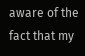aware of the fact that my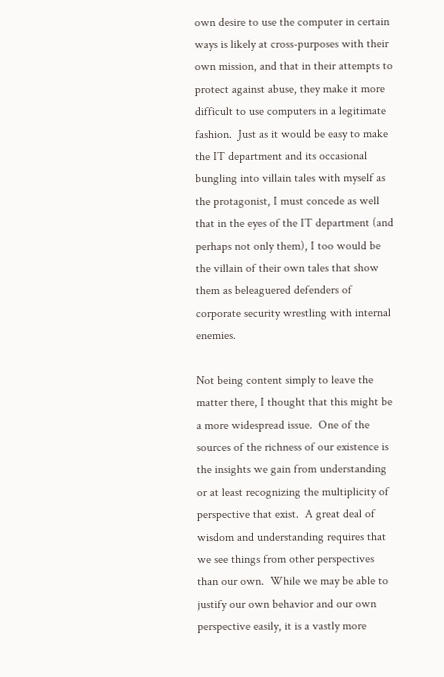own desire to use the computer in certain ways is likely at cross-purposes with their own mission, and that in their attempts to protect against abuse, they make it more difficult to use computers in a legitimate fashion.  Just as it would be easy to make the IT department and its occasional bungling into villain tales with myself as the protagonist, I must concede as well that in the eyes of the IT department (and perhaps not only them), I too would be the villain of their own tales that show them as beleaguered defenders of corporate security wrestling with internal enemies.

Not being content simply to leave the matter there, I thought that this might be a more widespread issue.  One of the sources of the richness of our existence is the insights we gain from understanding or at least recognizing the multiplicity of perspective that exist.  A great deal of wisdom and understanding requires that we see things from other perspectives than our own.  While we may be able to justify our own behavior and our own perspective easily, it is a vastly more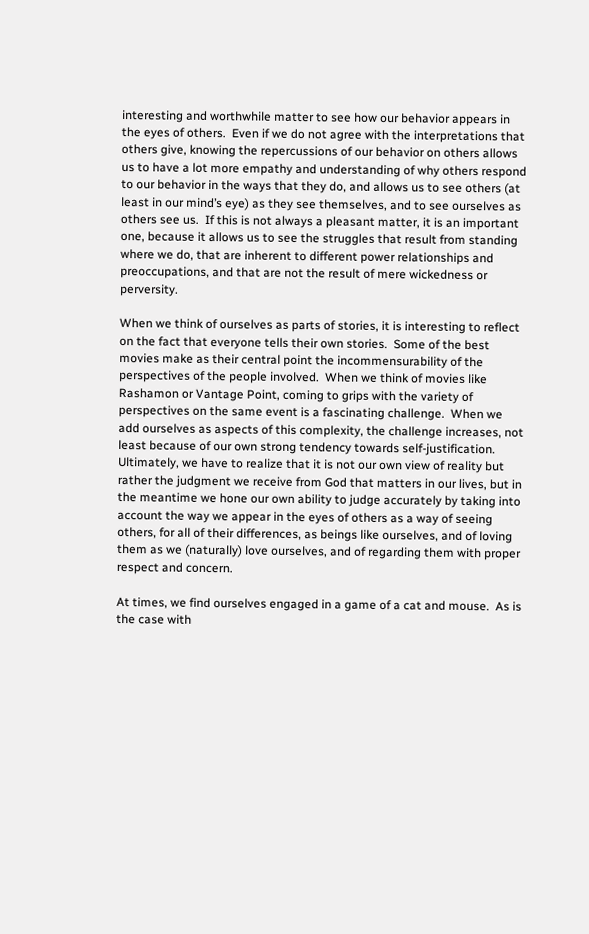interesting and worthwhile matter to see how our behavior appears in the eyes of others.  Even if we do not agree with the interpretations that others give, knowing the repercussions of our behavior on others allows us to have a lot more empathy and understanding of why others respond to our behavior in the ways that they do, and allows us to see others (at least in our mind’s eye) as they see themselves, and to see ourselves as others see us.  If this is not always a pleasant matter, it is an important one, because it allows us to see the struggles that result from standing where we do, that are inherent to different power relationships and preoccupations, and that are not the result of mere wickedness or perversity.

When we think of ourselves as parts of stories, it is interesting to reflect on the fact that everyone tells their own stories.  Some of the best movies make as their central point the incommensurability of the perspectives of the people involved.  When we think of movies like Rashamon or Vantage Point, coming to grips with the variety of perspectives on the same event is a fascinating challenge.  When we add ourselves as aspects of this complexity, the challenge increases, not least because of our own strong tendency towards self-justification.  Ultimately, we have to realize that it is not our own view of reality but rather the judgment we receive from God that matters in our lives, but in the meantime we hone our own ability to judge accurately by taking into account the way we appear in the eyes of others as a way of seeing others, for all of their differences, as beings like ourselves, and of loving them as we (naturally) love ourselves, and of regarding them with proper respect and concern.

At times, we find ourselves engaged in a game of a cat and mouse.  As is the case with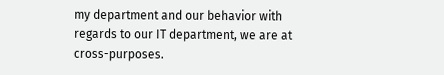my department and our behavior with regards to our IT department, we are at cross-purposes.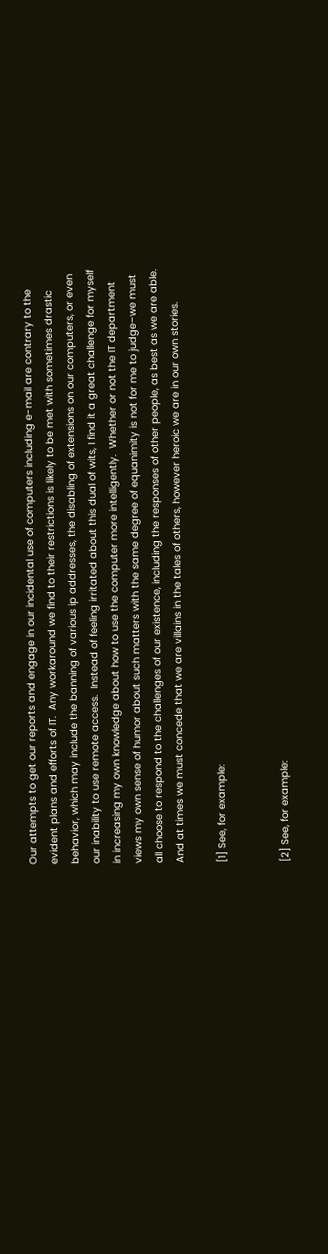Our attempts to get our reports and engage in our incidental use of computers including e-mail are contrary to the evident plans and efforts of IT.  Any workaround we find to their restrictions is likely to be met with sometimes drastic behavior, which may include the banning of various ip addresses, the disabling of extensions on our computers, or even our inability to use remote access.  Instead of feeling irritated about this dual of wits, I find it a great challenge for myself in increasing my own knowledge about how to use the computer more intelligently.  Whether or not the IT department views my own sense of humor about such matters with the same degree of equanimity is not for me to judge–we must all choose to respond to the challenges of our existence, including the responses of other people, as best as we are able.  And at times we must concede that we are villains in the tales of others, however heroic we are in our own stories.

[1] See, for example:


[2] See, for example: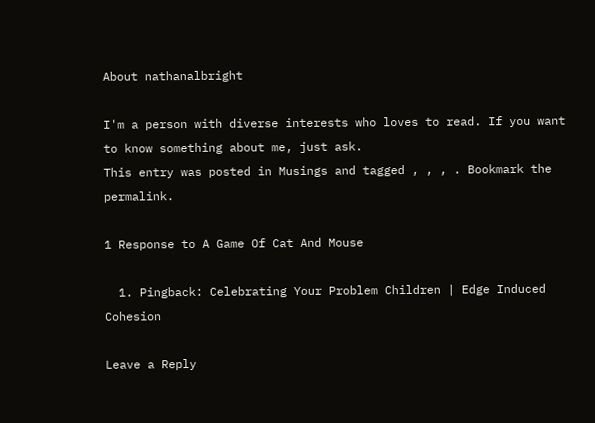About nathanalbright

I'm a person with diverse interests who loves to read. If you want to know something about me, just ask.
This entry was posted in Musings and tagged , , , . Bookmark the permalink.

1 Response to A Game Of Cat And Mouse

  1. Pingback: Celebrating Your Problem Children | Edge Induced Cohesion

Leave a Reply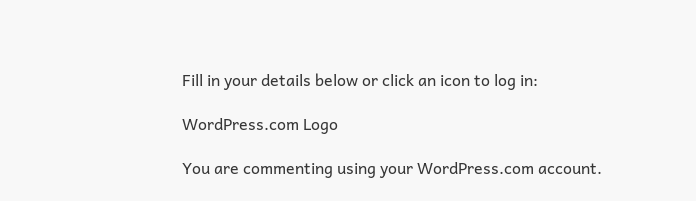Fill in your details below or click an icon to log in:

WordPress.com Logo

You are commenting using your WordPress.com account.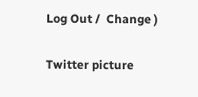Log Out /  Change )

Twitter picture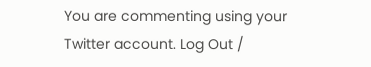You are commenting using your Twitter account. Log Out /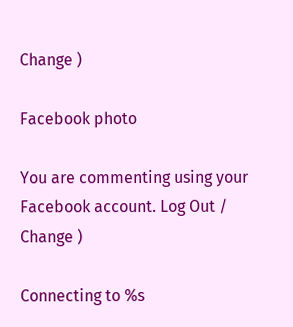Change )

Facebook photo

You are commenting using your Facebook account. Log Out /  Change )

Connecting to %s